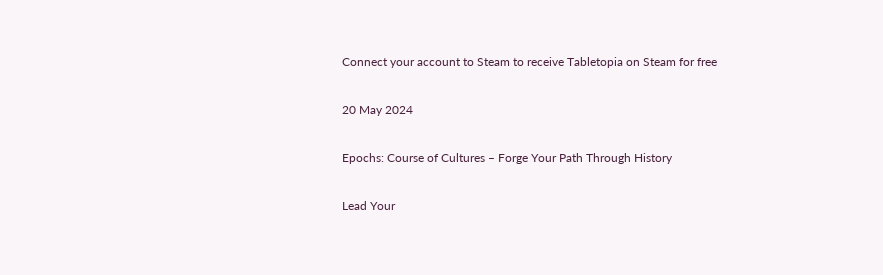Connect your account to Steam to receive Tabletopia on Steam for free

20 May 2024

Epochs: Course of Cultures – Forge Your Path Through History

Lead Your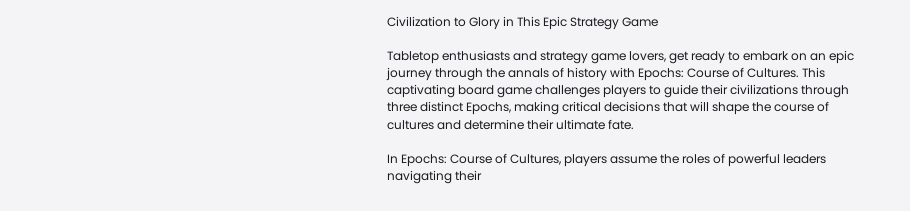Civilization to Glory in This Epic Strategy Game

Tabletop enthusiasts and strategy game lovers, get ready to embark on an epic journey through the annals of history with Epochs: Course of Cultures. This captivating board game challenges players to guide their civilizations through three distinct Epochs, making critical decisions that will shape the course of cultures and determine their ultimate fate.

In Epochs: Course of Cultures, players assume the roles of powerful leaders navigating their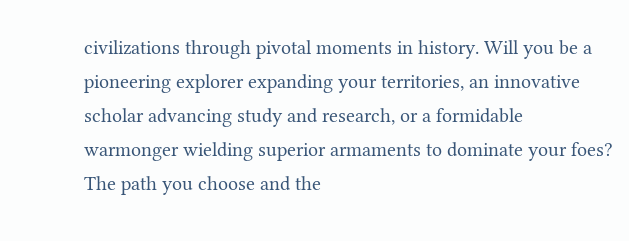civilizations through pivotal moments in history. Will you be a pioneering explorer expanding your territories, an innovative scholar advancing study and research, or a formidable warmonger wielding superior armaments to dominate your foes? The path you choose and the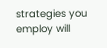strategies you employ will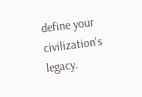define your civilization's legacy.